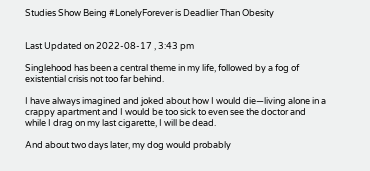Studies Show Being #LonelyForever is Deadlier Than Obesity


Last Updated on 2022-08-17 , 3:43 pm

Singlehood has been a central theme in my life, followed by a fog of existential crisis not too far behind.

I have always imagined and joked about how I would die—living alone in a crappy apartment and I would be too sick to even see the doctor and while I drag on my last cigarette, I will be dead.

And about two days later, my dog would probably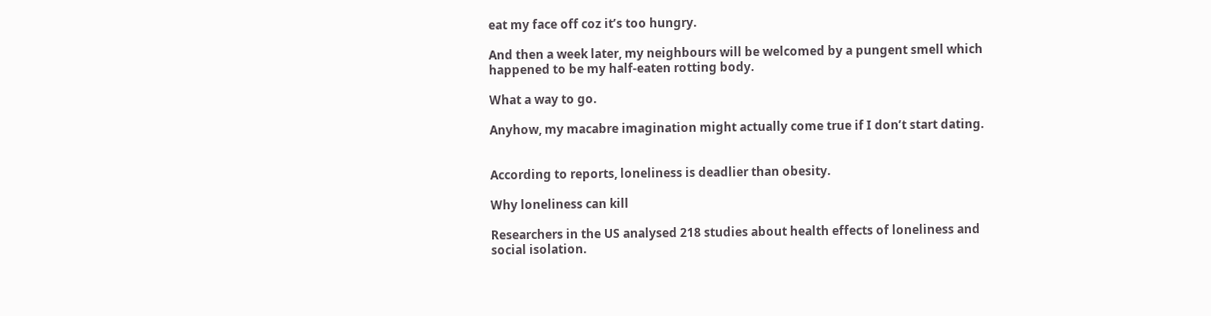eat my face off coz it’s too hungry.

And then a week later, my neighbours will be welcomed by a pungent smell which happened to be my half-eaten rotting body.

What a way to go.

Anyhow, my macabre imagination might actually come true if I don’t start dating.


According to reports, loneliness is deadlier than obesity.

Why loneliness can kill

Researchers in the US analysed 218 studies about health effects of loneliness and social isolation.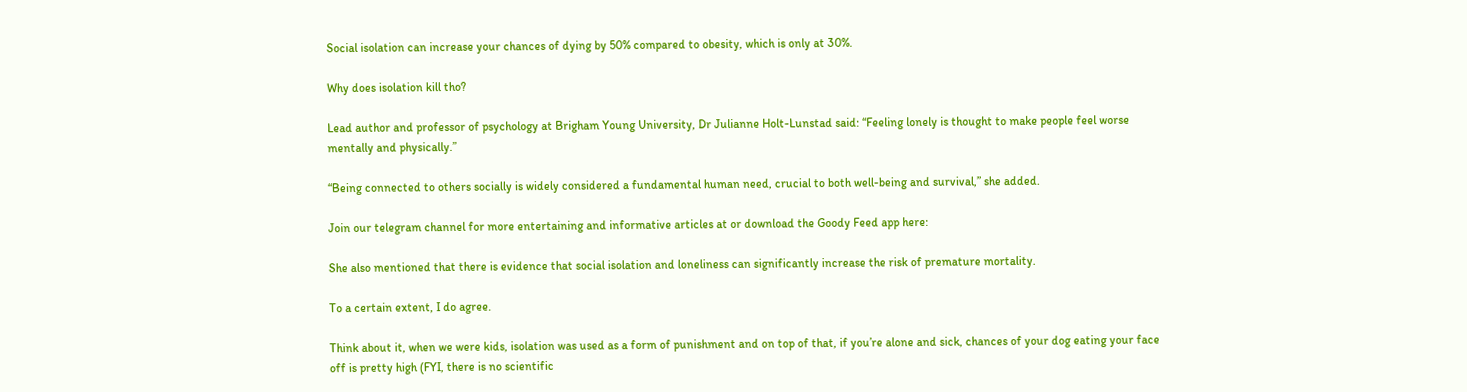Social isolation can increase your chances of dying by 50% compared to obesity, which is only at 30%.

Why does isolation kill tho?

Lead author and professor of psychology at Brigham Young University, Dr Julianne Holt-Lunstad said: “Feeling lonely is thought to make people feel worse mentally and physically.”

“Being connected to others socially is widely considered a fundamental human need, crucial to both well-being and survival,” she added.

Join our telegram channel for more entertaining and informative articles at or download the Goody Feed app here:

She also mentioned that there is evidence that social isolation and loneliness can significantly increase the risk of premature mortality.

To a certain extent, I do agree.

Think about it, when we were kids, isolation was used as a form of punishment and on top of that, if you’re alone and sick, chances of your dog eating your face off is pretty high (FYI, there is no scientific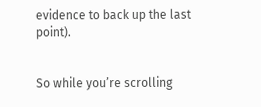evidence to back up the last point).


So while you’re scrolling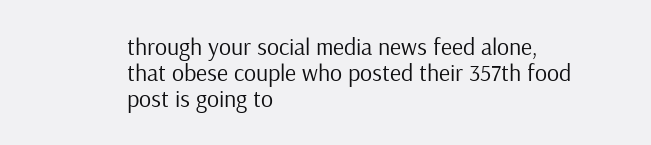through your social media news feed alone, that obese couple who posted their 357th food post is going to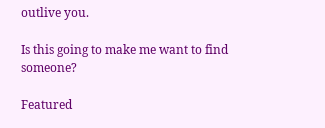outlive you.

Is this going to make me want to find someone?

Featured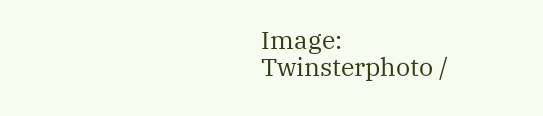Image: Twinsterphoto /